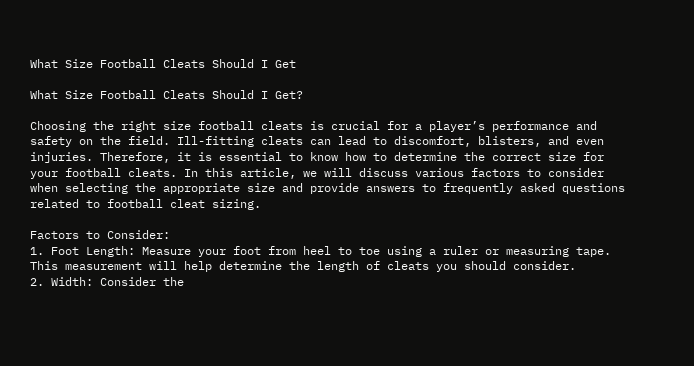What Size Football Cleats Should I Get

What Size Football Cleats Should I Get?

Choosing the right size football cleats is crucial for a player’s performance and safety on the field. Ill-fitting cleats can lead to discomfort, blisters, and even injuries. Therefore, it is essential to know how to determine the correct size for your football cleats. In this article, we will discuss various factors to consider when selecting the appropriate size and provide answers to frequently asked questions related to football cleat sizing.

Factors to Consider:
1. Foot Length: Measure your foot from heel to toe using a ruler or measuring tape. This measurement will help determine the length of cleats you should consider.
2. Width: Consider the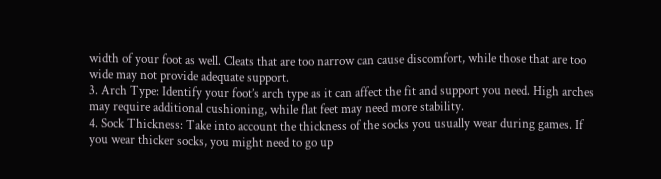width of your foot as well. Cleats that are too narrow can cause discomfort, while those that are too wide may not provide adequate support.
3. Arch Type: Identify your foot’s arch type as it can affect the fit and support you need. High arches may require additional cushioning, while flat feet may need more stability.
4. Sock Thickness: Take into account the thickness of the socks you usually wear during games. If you wear thicker socks, you might need to go up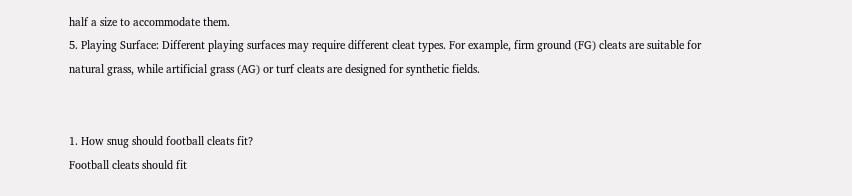half a size to accommodate them.
5. Playing Surface: Different playing surfaces may require different cleat types. For example, firm ground (FG) cleats are suitable for natural grass, while artificial grass (AG) or turf cleats are designed for synthetic fields.


1. How snug should football cleats fit?
Football cleats should fit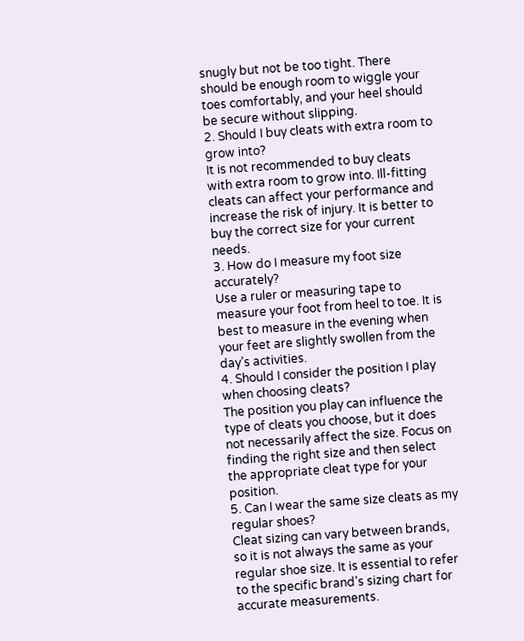snugly but not be too tight. There should be enough room to wiggle your toes comfortably, and your heel should be secure without slipping.
2. Should I buy cleats with extra room to grow into?
It is not recommended to buy cleats with extra room to grow into. Ill-fitting cleats can affect your performance and increase the risk of injury. It is better to buy the correct size for your current needs.
3. How do I measure my foot size accurately?
Use a ruler or measuring tape to measure your foot from heel to toe. It is best to measure in the evening when your feet are slightly swollen from the day’s activities.
4. Should I consider the position I play when choosing cleats?
The position you play can influence the type of cleats you choose, but it does not necessarily affect the size. Focus on finding the right size and then select the appropriate cleat type for your position.
5. Can I wear the same size cleats as my regular shoes?
Cleat sizing can vary between brands, so it is not always the same as your regular shoe size. It is essential to refer to the specific brand’s sizing chart for accurate measurements.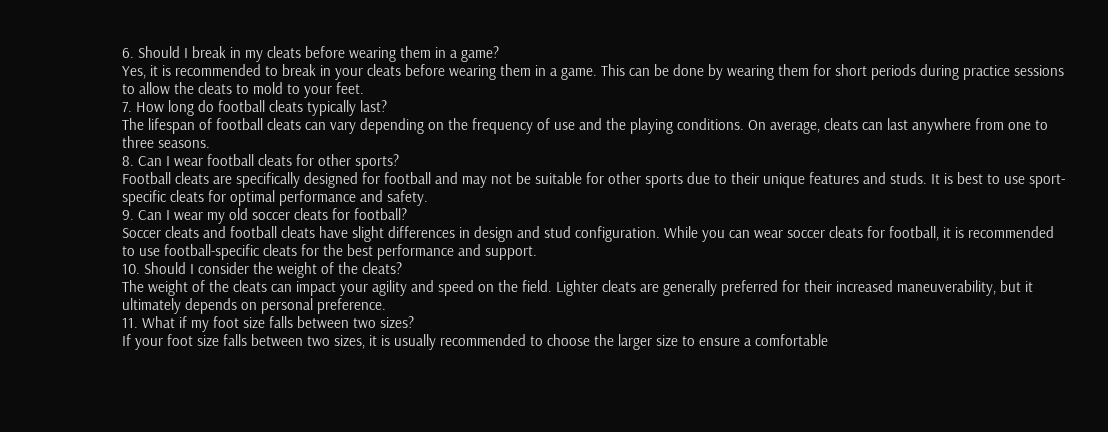6. Should I break in my cleats before wearing them in a game?
Yes, it is recommended to break in your cleats before wearing them in a game. This can be done by wearing them for short periods during practice sessions to allow the cleats to mold to your feet.
7. How long do football cleats typically last?
The lifespan of football cleats can vary depending on the frequency of use and the playing conditions. On average, cleats can last anywhere from one to three seasons.
8. Can I wear football cleats for other sports?
Football cleats are specifically designed for football and may not be suitable for other sports due to their unique features and studs. It is best to use sport-specific cleats for optimal performance and safety.
9. Can I wear my old soccer cleats for football?
Soccer cleats and football cleats have slight differences in design and stud configuration. While you can wear soccer cleats for football, it is recommended to use football-specific cleats for the best performance and support.
10. Should I consider the weight of the cleats?
The weight of the cleats can impact your agility and speed on the field. Lighter cleats are generally preferred for their increased maneuverability, but it ultimately depends on personal preference.
11. What if my foot size falls between two sizes?
If your foot size falls between two sizes, it is usually recommended to choose the larger size to ensure a comfortable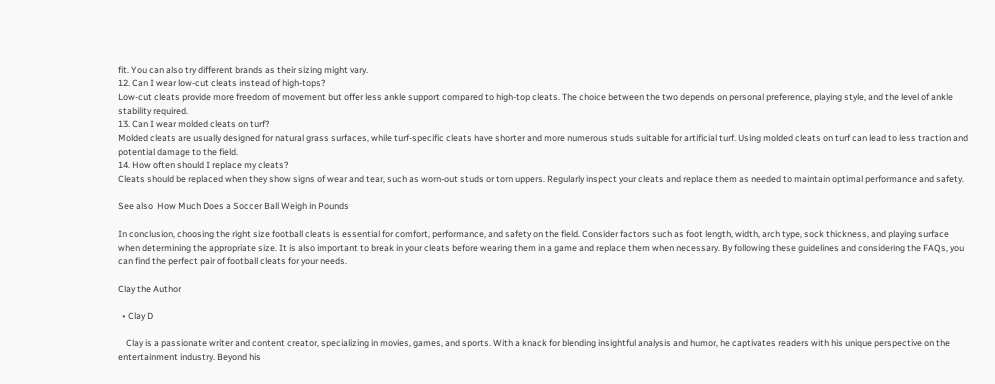fit. You can also try different brands as their sizing might vary.
12. Can I wear low-cut cleats instead of high-tops?
Low-cut cleats provide more freedom of movement but offer less ankle support compared to high-top cleats. The choice between the two depends on personal preference, playing style, and the level of ankle stability required.
13. Can I wear molded cleats on turf?
Molded cleats are usually designed for natural grass surfaces, while turf-specific cleats have shorter and more numerous studs suitable for artificial turf. Using molded cleats on turf can lead to less traction and potential damage to the field.
14. How often should I replace my cleats?
Cleats should be replaced when they show signs of wear and tear, such as worn-out studs or torn uppers. Regularly inspect your cleats and replace them as needed to maintain optimal performance and safety.

See also  How Much Does a Soccer Ball Weigh in Pounds

In conclusion, choosing the right size football cleats is essential for comfort, performance, and safety on the field. Consider factors such as foot length, width, arch type, sock thickness, and playing surface when determining the appropriate size. It is also important to break in your cleats before wearing them in a game and replace them when necessary. By following these guidelines and considering the FAQs, you can find the perfect pair of football cleats for your needs.

Clay the Author

  • Clay D

    Clay is a passionate writer and content creator, specializing in movies, games, and sports. With a knack for blending insightful analysis and humor, he captivates readers with his unique perspective on the entertainment industry. Beyond his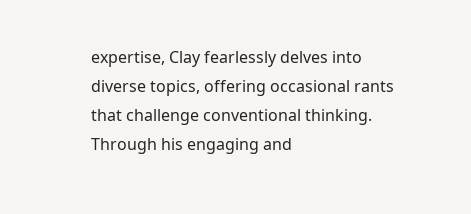expertise, Clay fearlessly delves into diverse topics, offering occasional rants that challenge conventional thinking. Through his engaging and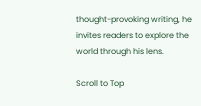thought-provoking writing, he invites readers to explore the world through his lens.

Scroll to Top